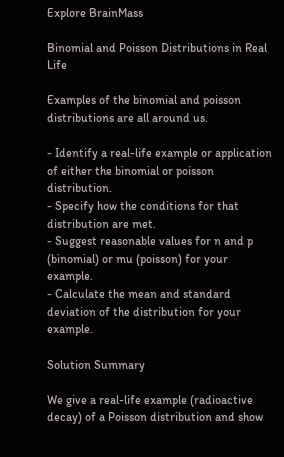Explore BrainMass

Binomial and Poisson Distributions in Real Life

Examples of the binomial and poisson distributions are all around us.

- Identify a real-life example or application of either the binomial or poisson distribution.
- Specify how the conditions for that distribution are met.
- Suggest reasonable values for n and p (binomial) or mu (poisson) for your example.
- Calculate the mean and standard deviation of the distribution for your example.

Solution Summary

We give a real-life example (radioactive decay) of a Poisson distribution and show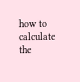how to calculate the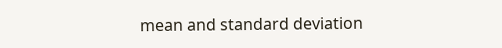mean and standard deviation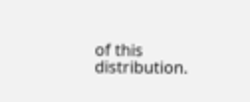of this distribution.